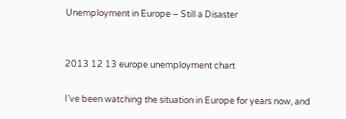Unemployment in Europe – Still a Disaster


2013 12 13 europe unemployment chart

I’ve been watching the situation in Europe for years now, and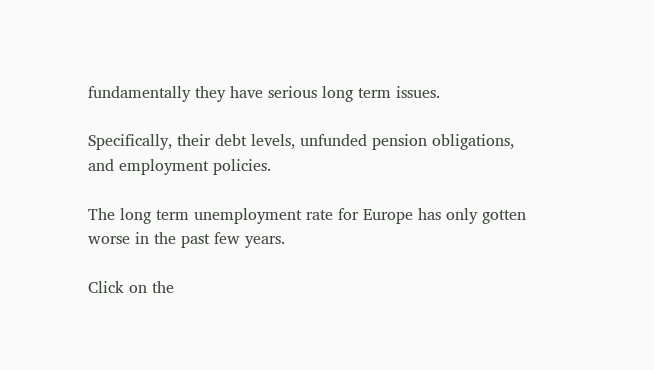fundamentally they have serious long term issues.

Specifically, their debt levels, unfunded pension obligations, and employment policies.

The long term unemployment rate for Europe has only gotten worse in the past few years.

Click on the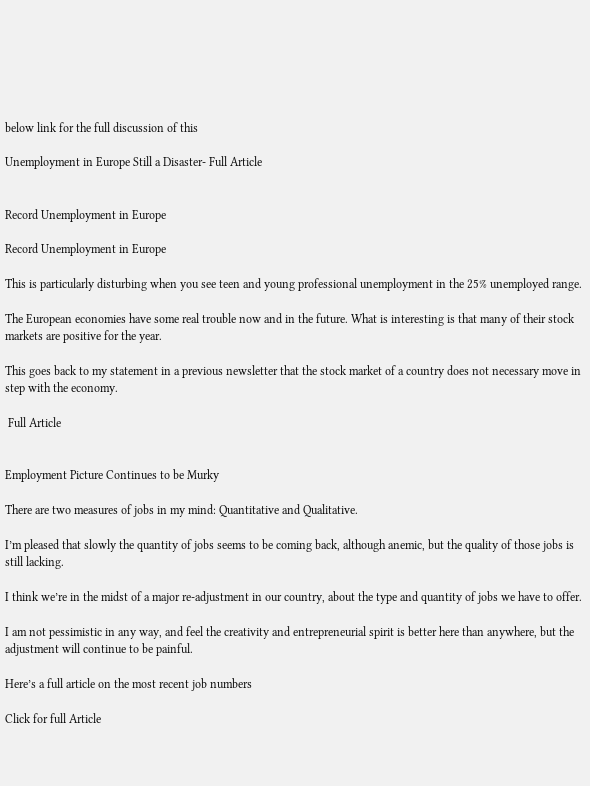below link for the full discussion of this

Unemployment in Europe Still a Disaster- Full Article


Record Unemployment in Europe

Record Unemployment in Europe

This is particularly disturbing when you see teen and young professional unemployment in the 25% unemployed range.

The European economies have some real trouble now and in the future. What is interesting is that many of their stock markets are positive for the year.

This goes back to my statement in a previous newsletter that the stock market of a country does not necessary move in step with the economy.

 Full Article


Employment Picture Continues to be Murky

There are two measures of jobs in my mind: Quantitative and Qualitative.

I’m pleased that slowly the quantity of jobs seems to be coming back, although anemic, but the quality of those jobs is still lacking.

I think we’re in the midst of a major re-adjustment in our country, about the type and quantity of jobs we have to offer.

I am not pessimistic in any way, and feel the creativity and entrepreneurial spirit is better here than anywhere, but the adjustment will continue to be painful.

Here’s a full article on the most recent job numbers

Click for full Article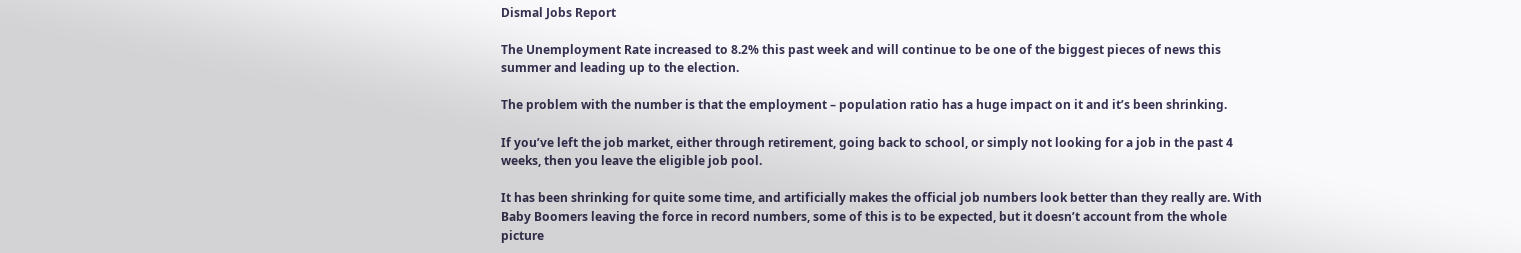Dismal Jobs Report

The Unemployment Rate increased to 8.2% this past week and will continue to be one of the biggest pieces of news this summer and leading up to the election.

The problem with the number is that the employment – population ratio has a huge impact on it and it’s been shrinking.

If you’ve left the job market, either through retirement, going back to school, or simply not looking for a job in the past 4 weeks, then you leave the eligible job pool.

It has been shrinking for quite some time, and artificially makes the official job numbers look better than they really are. With Baby Boomers leaving the force in record numbers, some of this is to be expected, but it doesn’t account from the whole picture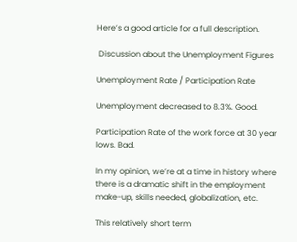Here’s a good article for a full description.

 Discussion about the Unemployment Figures

Unemployment Rate / Participation Rate

Unemployment decreased to 8.3%. Good.

Participation Rate of the work force at 30 year lows. Bad.

In my opinion, we’re at a time in history where there is a dramatic shift in the employment make-up, skills needed, globalization, etc.

This relatively short term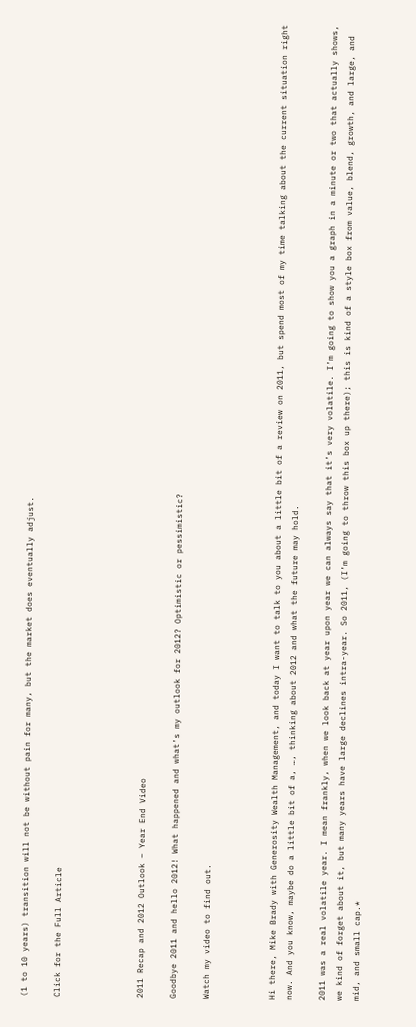(1 to 10 years) transition will not be without pain for many, but the market does eventually adjust.

Click for the Full Article




2011 Recap and 2012 Outlook – Year End Video

Goodbye 2011 and hello 2012! What happened and what’s my outlook for 2012? Optimistic or pessimistic?

Watch my video to find out.



Hi there, Mike Brady with Generosity Wealth Management, and today I want to talk to you about a little bit of a review on 2011, but spend most of my time talking about the current situation right now. And you know, maybe do a little bit of a, …, thinking about 2012 and what the future may hold.

2011 was a real volatile year. I mean frankly, when we look back at year upon year we can always say that it’s very volatile. I’m going to show you a graph in a minute or two that actually shows, we kind of forget about it, but many years have large declines intra-year. So 2011, (I’m going to throw this box up there); this is kind of a style box from value, blend, growth, and large, and mid, and small cap.*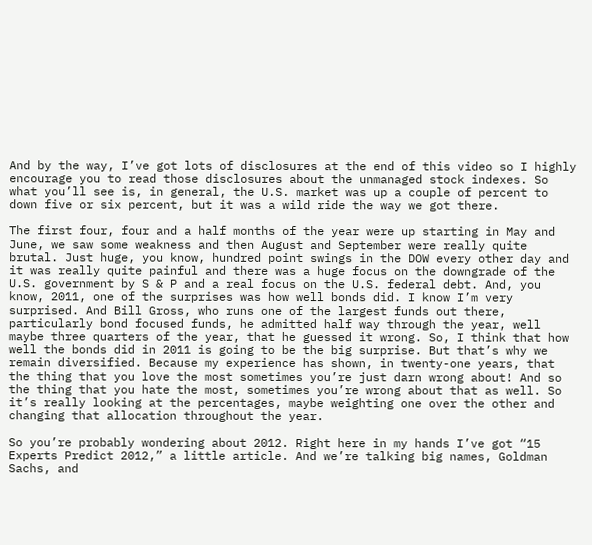And by the way, I’ve got lots of disclosures at the end of this video so I highly encourage you to read those disclosures about the unmanaged stock indexes. So what you’ll see is, in general, the U.S. market was up a couple of percent to down five or six percent, but it was a wild ride the way we got there.

The first four, four and a half months of the year were up starting in May and June, we saw some weakness and then August and September were really quite brutal. Just huge, you know, hundred point swings in the DOW every other day and it was really quite painful and there was a huge focus on the downgrade of the U.S. government by S & P and a real focus on the U.S. federal debt. And, you know, 2011, one of the surprises was how well bonds did. I know I’m very surprised. And Bill Gross, who runs one of the largest funds out there, particularly bond focused funds, he admitted half way through the year, well maybe three quarters of the year, that he guessed it wrong. So, I think that how well the bonds did in 2011 is going to be the big surprise. But that’s why we remain diversified. Because my experience has shown, in twenty-one years, that the thing that you love the most sometimes you’re just darn wrong about! And so the thing that you hate the most, sometimes you’re wrong about that as well. So it’s really looking at the percentages, maybe weighting one over the other and changing that allocation throughout the year.

So you’re probably wondering about 2012. Right here in my hands I’ve got “15 Experts Predict 2012,” a little article. And we’re talking big names, Goldman Sachs, and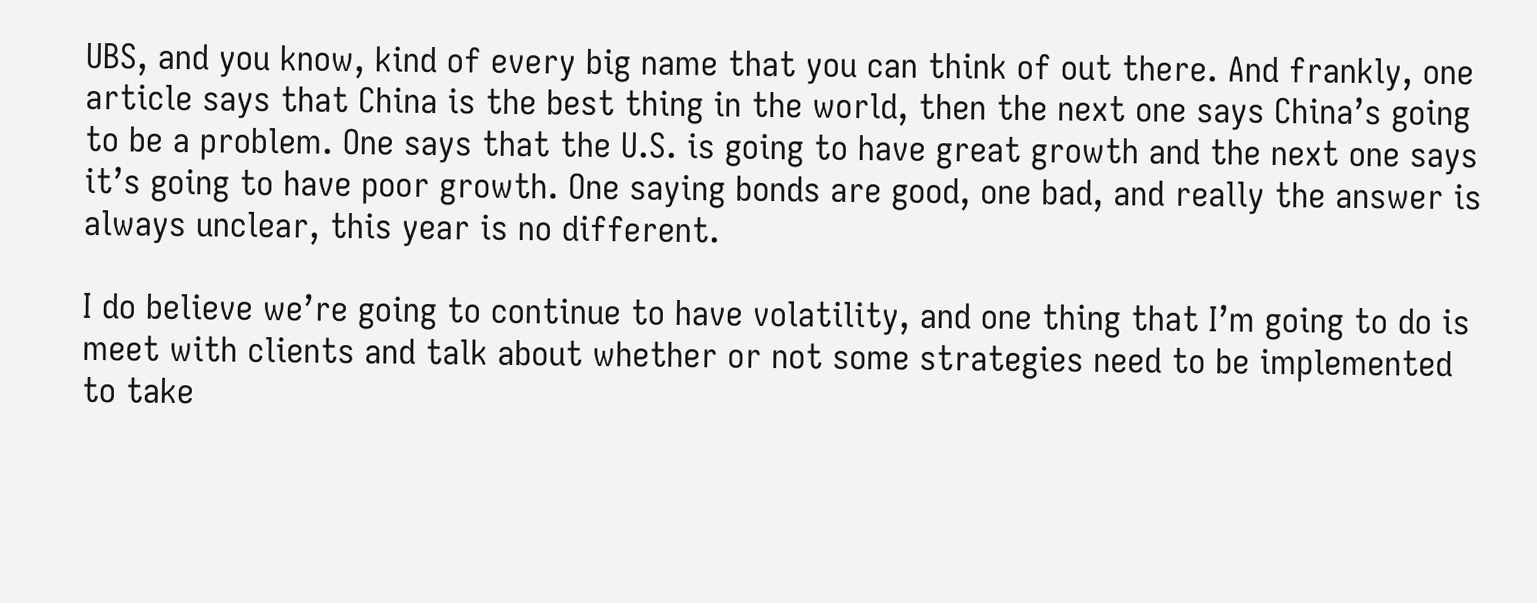UBS, and you know, kind of every big name that you can think of out there. And frankly, one article says that China is the best thing in the world, then the next one says China’s going to be a problem. One says that the U.S. is going to have great growth and the next one says it’s going to have poor growth. One saying bonds are good, one bad, and really the answer is always unclear, this year is no different.

I do believe we’re going to continue to have volatility, and one thing that I’m going to do is meet with clients and talk about whether or not some strategies need to be implemented to take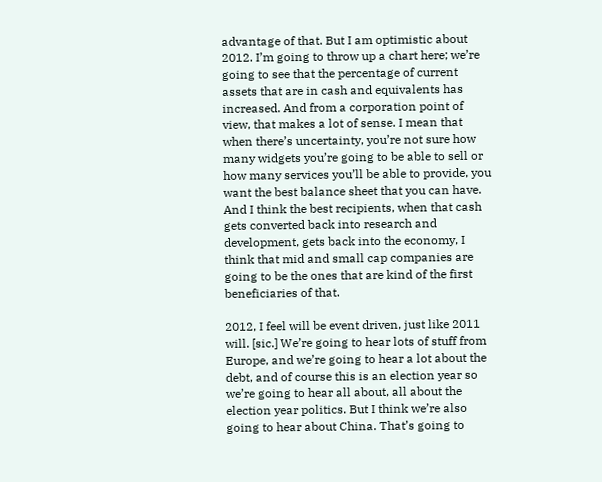advantage of that. But I am optimistic about 2012. I’m going to throw up a chart here; we’re going to see that the percentage of current assets that are in cash and equivalents has increased. And from a corporation point of view, that makes a lot of sense. I mean that when there’s uncertainty, you’re not sure how many widgets you’re going to be able to sell or how many services you’ll be able to provide, you want the best balance sheet that you can have. And I think the best recipients, when that cash gets converted back into research and development, gets back into the economy, I think that mid and small cap companies are going to be the ones that are kind of the first beneficiaries of that.

2012, I feel will be event driven, just like 2011 will. [sic.] We’re going to hear lots of stuff from Europe, and we’re going to hear a lot about the debt, and of course this is an election year so we’re going to hear all about, all about the election year politics. But I think we’re also going to hear about China. That’s going to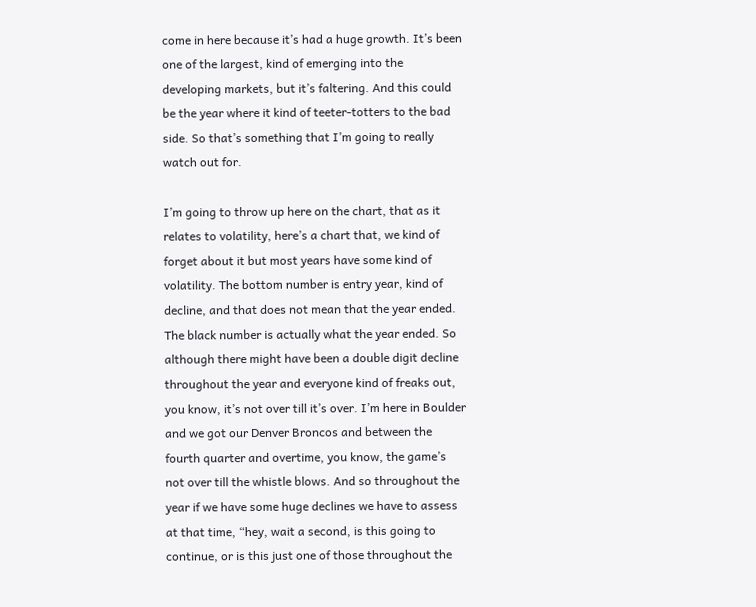come in here because it’s had a huge growth. It’s been one of the largest, kind of emerging into the developing markets, but it’s faltering. And this could be the year where it kind of teeter-totters to the bad side. So that’s something that I’m going to really watch out for.

I’m going to throw up here on the chart, that as it relates to volatility, here’s a chart that, we kind of forget about it but most years have some kind of volatility. The bottom number is entry year, kind of decline, and that does not mean that the year ended. The black number is actually what the year ended. So although there might have been a double digit decline throughout the year and everyone kind of freaks out, you know, it’s not over till it’s over. I’m here in Boulder and we got our Denver Broncos and between the fourth quarter and overtime, you know, the game’s not over till the whistle blows. And so throughout the year if we have some huge declines we have to assess at that time, “hey, wait a second, is this going to continue, or is this just one of those throughout the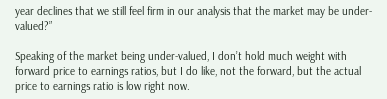year declines that we still feel firm in our analysis that the market may be under-valued?”

Speaking of the market being under-valued, I don’t hold much weight with forward price to earnings ratios, but I do like, not the forward, but the actual price to earnings ratio is low right now.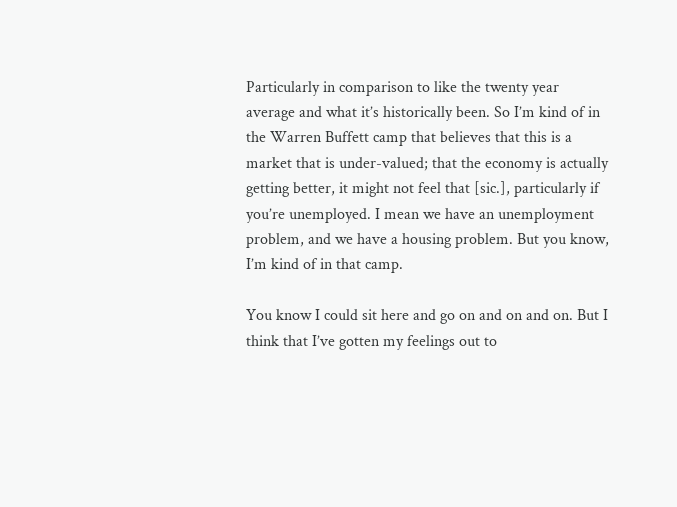Particularly in comparison to like the twenty year average and what it’s historically been. So I’m kind of in the Warren Buffett camp that believes that this is a market that is under-valued; that the economy is actually getting better, it might not feel that [sic.], particularly if you’re unemployed. I mean we have an unemployment problem, and we have a housing problem. But you know, I’m kind of in that camp.

You know I could sit here and go on and on and on. But I think that I’ve gotten my feelings out to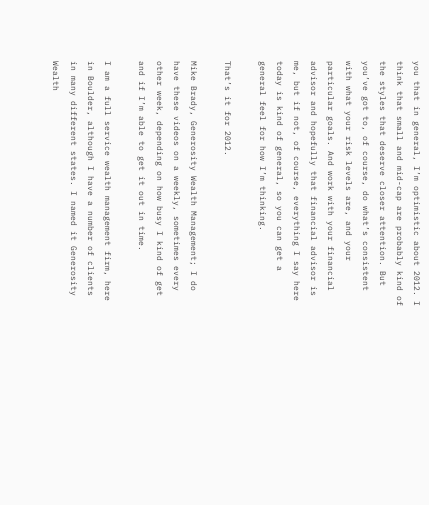you that in general, I’m optimistic about 2012. I think that small and mid-cap are probably kind of the styles that deserve closer attention. But you’ve got to, of course, do what’s consistent with what your risk levels are, and your particular goals. And work with your financial advisor and hopefully that financial advisor is me, but if not, of course, everything I say here today is kind of general, so you can get a general feel for how I’m thinking.

That’s it for 2012.

Mike Brady, Generosity Wealth Management; I do have these videos on a weekly, sometimes every other week, depending on how busy I kind of get and if I’m able to get it out in time.

I am a full service wealth management firm, here in Boulder, although I have a number of clients in many different states. I named it Generosity Wealth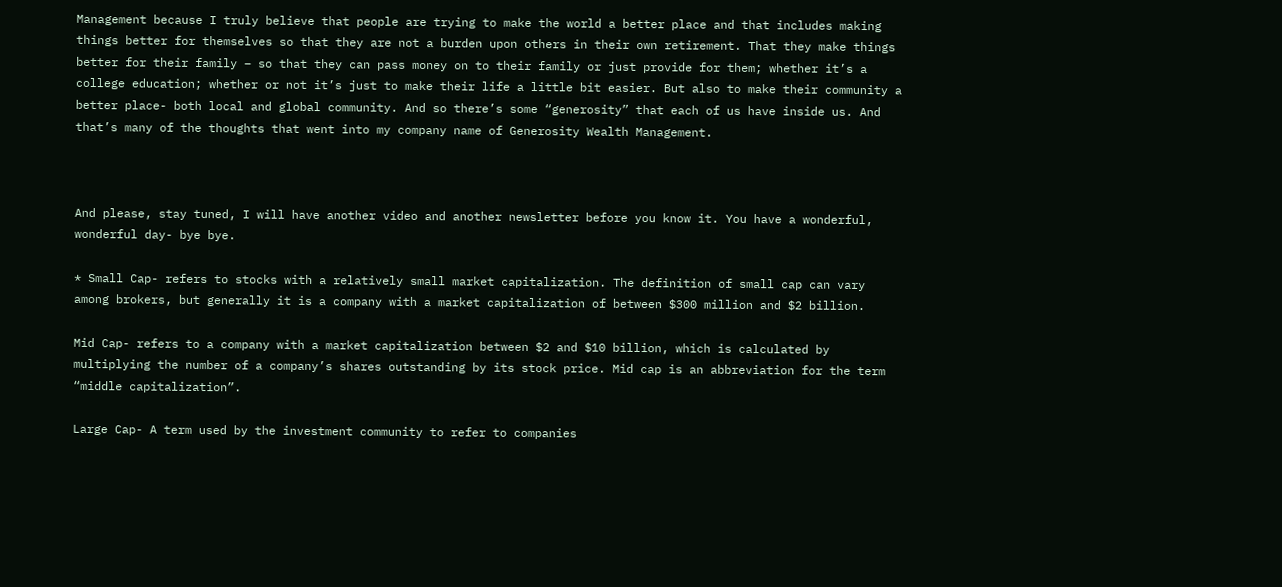Management because I truly believe that people are trying to make the world a better place and that includes making things better for themselves so that they are not a burden upon others in their own retirement. That they make things better for their family – so that they can pass money on to their family or just provide for them; whether it’s a college education; whether or not it’s just to make their life a little bit easier. But also to make their community a better place- both local and global community. And so there’s some “generosity” that each of us have inside us. And that’s many of the thoughts that went into my company name of Generosity Wealth Management.



And please, stay tuned, I will have another video and another newsletter before you know it. You have a wonderful, wonderful day- bye bye.

* Small Cap- refers to stocks with a relatively small market capitalization. The definition of small cap can vary among brokers, but generally it is a company with a market capitalization of between $300 million and $2 billion.

Mid Cap- refers to a company with a market capitalization between $2 and $10 billion, which is calculated by multiplying the number of a company’s shares outstanding by its stock price. Mid cap is an abbreviation for the term “middle capitalization”.

Large Cap- A term used by the investment community to refer to companies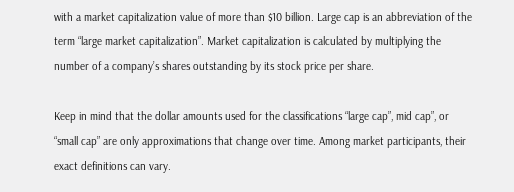with a market capitalization value of more than $10 billion. Large cap is an abbreviation of the term “large market capitalization”. Market capitalization is calculated by multiplying the number of a company’s shares outstanding by its stock price per share.

Keep in mind that the dollar amounts used for the classifications “large cap”, mid cap”, or “small cap” are only approximations that change over time. Among market participants, their exact definitions can vary.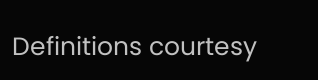Definitions courtesy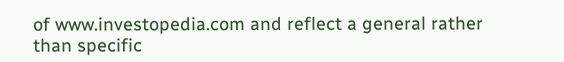of www.investopedia.com and reflect a general rather than specific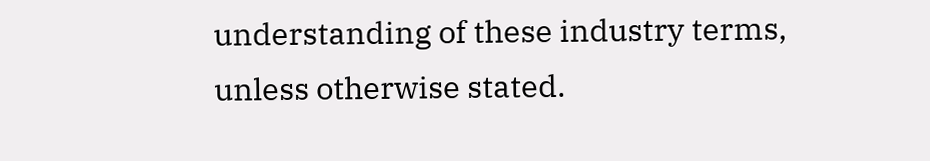understanding of these industry terms, unless otherwise stated.